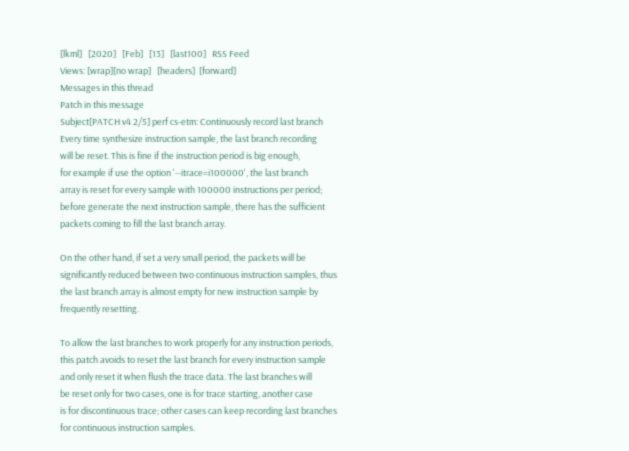[lkml]   [2020]   [Feb]   [13]   [last100]   RSS Feed
Views: [wrap][no wrap]   [headers]  [forward]
Messages in this thread
Patch in this message
Subject[PATCH v4 2/5] perf cs-etm: Continuously record last branch
Every time synthesize instruction sample, the last branch recording
will be reset. This is fine if the instruction period is big enough,
for example if use the option '--itrace=i100000', the last branch
array is reset for every sample with 100000 instructions per period;
before generate the next instruction sample, there has the sufficient
packets coming to fill the last branch array.

On the other hand, if set a very small period, the packets will be
significantly reduced between two continuous instruction samples, thus
the last branch array is almost empty for new instruction sample by
frequently resetting.

To allow the last branches to work properly for any instruction periods,
this patch avoids to reset the last branch for every instruction sample
and only reset it when flush the trace data. The last branches will
be reset only for two cases, one is for trace starting, another case
is for discontinuous trace; other cases can keep recording last branches
for continuous instruction samples.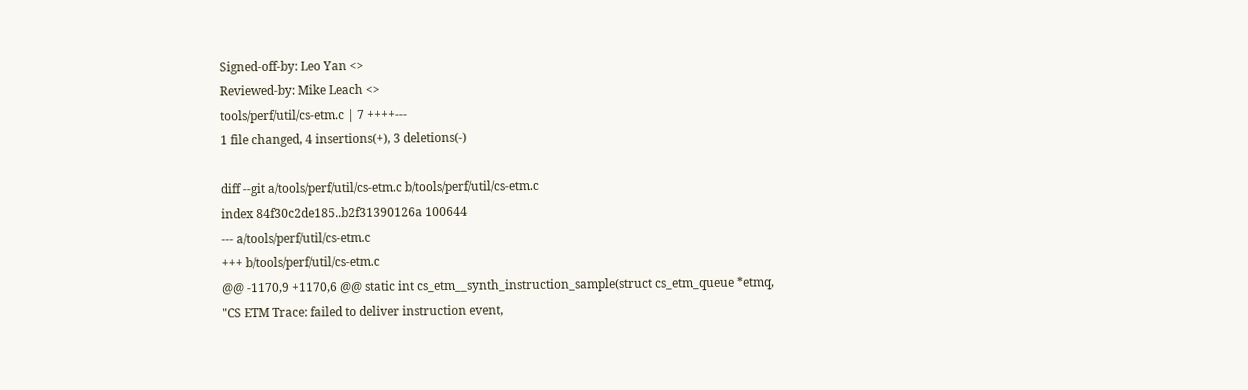Signed-off-by: Leo Yan <>
Reviewed-by: Mike Leach <>
tools/perf/util/cs-etm.c | 7 ++++---
1 file changed, 4 insertions(+), 3 deletions(-)

diff --git a/tools/perf/util/cs-etm.c b/tools/perf/util/cs-etm.c
index 84f30c2de185..b2f31390126a 100644
--- a/tools/perf/util/cs-etm.c
+++ b/tools/perf/util/cs-etm.c
@@ -1170,9 +1170,6 @@ static int cs_etm__synth_instruction_sample(struct cs_etm_queue *etmq,
"CS ETM Trace: failed to deliver instruction event,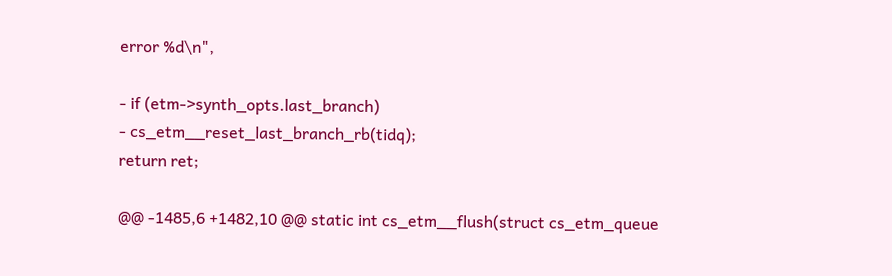error %d\n",

- if (etm->synth_opts.last_branch)
- cs_etm__reset_last_branch_rb(tidq);
return ret;

@@ -1485,6 +1482,10 @@ static int cs_etm__flush(struct cs_etm_queue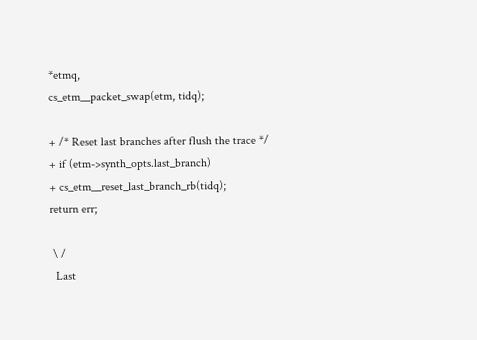*etmq,
cs_etm__packet_swap(etm, tidq);

+ /* Reset last branches after flush the trace */
+ if (etm->synth_opts.last_branch)
+ cs_etm__reset_last_branch_rb(tidq);
return err;

 \ /
  Last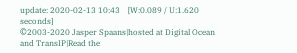update: 2020-02-13 10:43    [W:0.089 / U:1.620 seconds]
©2003-2020 Jasper Spaans|hosted at Digital Ocean and TransIP|Read the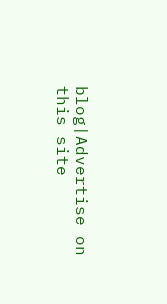blog|Advertise on this site